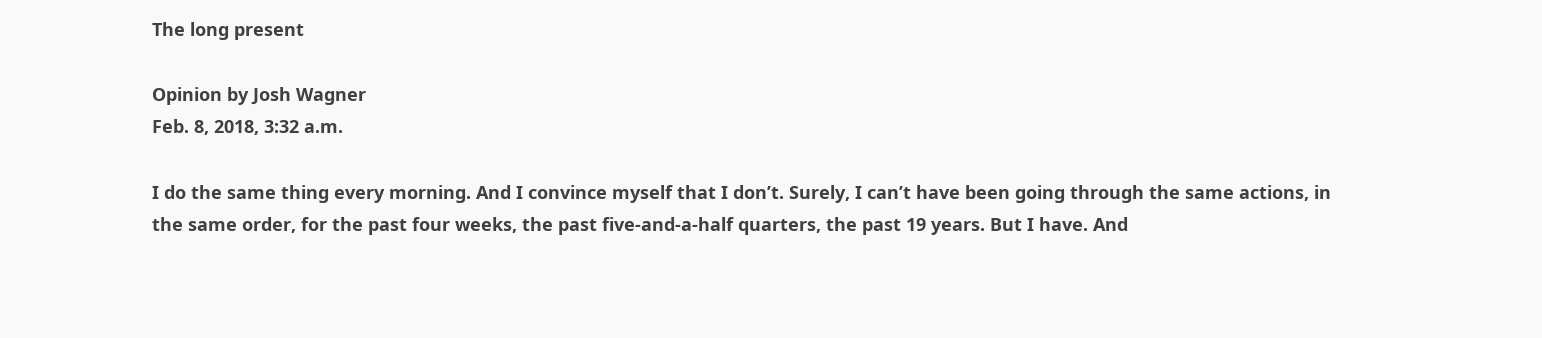The long present

Opinion by Josh Wagner
Feb. 8, 2018, 3:32 a.m.

I do the same thing every morning. And I convince myself that I don’t. Surely, I can’t have been going through the same actions, in the same order, for the past four weeks, the past five-and-a-half quarters, the past 19 years. But I have. And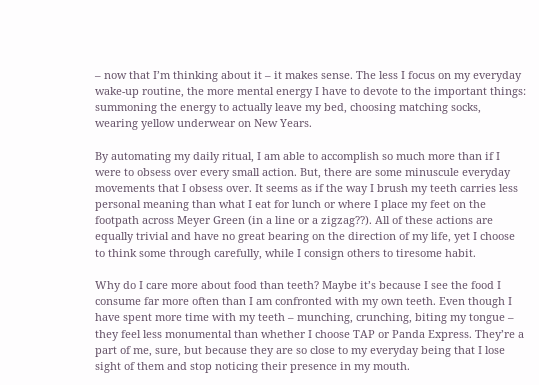– now that I’m thinking about it – it makes sense. The less I focus on my everyday wake-up routine, the more mental energy I have to devote to the important things: summoning the energy to actually leave my bed, choosing matching socks, wearing yellow underwear on New Years.

By automating my daily ritual, I am able to accomplish so much more than if I were to obsess over every small action. But, there are some minuscule everyday movements that I obsess over. It seems as if the way I brush my teeth carries less personal meaning than what I eat for lunch or where I place my feet on the footpath across Meyer Green (in a line or a zigzag??). All of these actions are equally trivial and have no great bearing on the direction of my life, yet I choose to think some through carefully, while I consign others to tiresome habit.

Why do I care more about food than teeth? Maybe it’s because I see the food I consume far more often than I am confronted with my own teeth. Even though I have spent more time with my teeth – munching, crunching, biting my tongue – they feel less monumental than whether I choose TAP or Panda Express. They’re a part of me, sure, but because they are so close to my everyday being that I lose sight of them and stop noticing their presence in my mouth.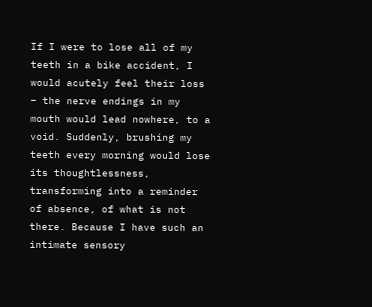If I were to lose all of my teeth in a bike accident, I would acutely feel their loss – the nerve endings in my mouth would lead nowhere, to a void. Suddenly, brushing my teeth every morning would lose its thoughtlessness, transforming into a reminder of absence, of what is not there. Because I have such an intimate sensory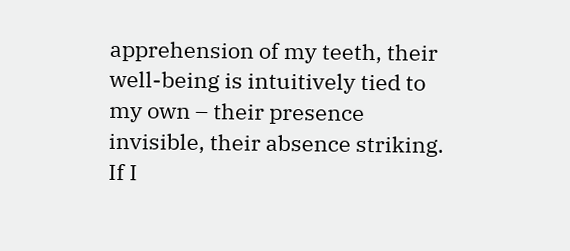apprehension of my teeth, their well-being is intuitively tied to my own – their presence invisible, their absence striking. If I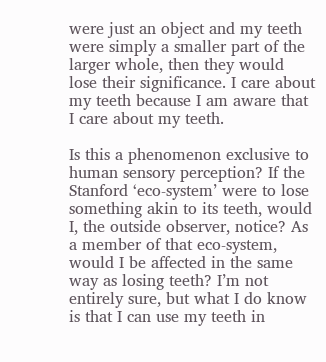were just an object and my teeth were simply a smaller part of the larger whole, then they would lose their significance. I care about my teeth because I am aware that I care about my teeth.

Is this a phenomenon exclusive to human sensory perception? If the Stanford ‘eco-system’ were to lose something akin to its teeth, would I, the outside observer, notice? As a member of that eco-system, would I be affected in the same way as losing teeth? I’m not entirely sure, but what I do know is that I can use my teeth in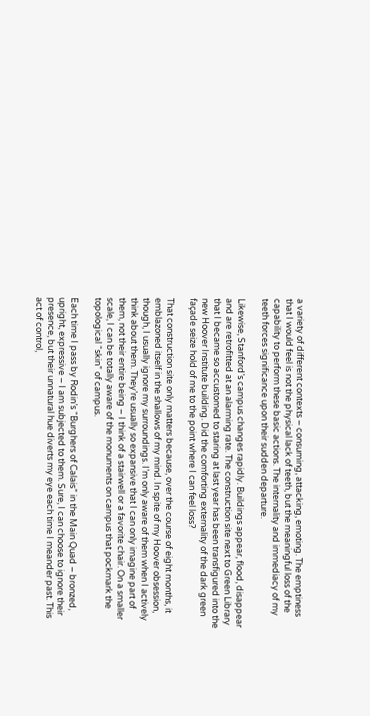a variety of different contexts – consuming, attacking, emoting. The emptiness that I would feel is not the physical lack of teeth, but the meaningful loss of the capability to perform these basic actions. The internality and immediacy of my teeth forces significance upon their sudden departure.

Likewise, Stanford’s campus changes rapidly. Buildings appear, flood, disappear and are retrofitted at an alarming rate. The construction site next to Green Library that I became so accustomed to staring at last year has been transfigured into the new Hoover Institute building. Did the comforting externality of the dark green façade seize hold of me to the point where I can feel loss?

That construction site only matters because, over the course of eight months, it emblazoned itself in the shallows of my mind. In spite of my Hoover obsession, though, I usually ignore my surroundings. I’m only aware of them when I actively think about them. They’re usually so expansive that I can only imagine part of them, not their entire being – I think of a stairwell or a favorite chair. On a smaller scale, I can be totally aware of the monuments on campus that pockmark the topological “skin” of campus.

Each time I pass by Rodin’s “Burghers of Calais” in the Main Quad – bronzed, upright, expressive – I am subjected to them. Sure, I can choose to ignore their presence, but their unnatural hue diverts my eye each time I meander past. This act of control,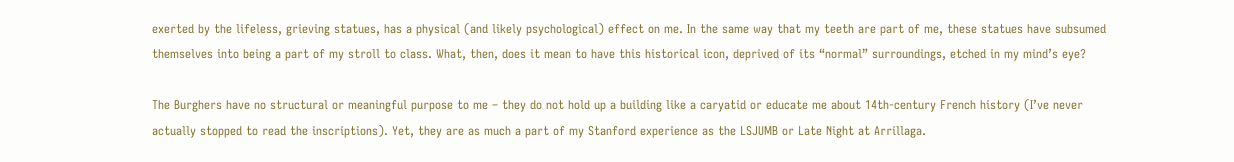exerted by the lifeless, grieving statues, has a physical (and likely psychological) effect on me. In the same way that my teeth are part of me, these statues have subsumed themselves into being a part of my stroll to class. What, then, does it mean to have this historical icon, deprived of its “normal” surroundings, etched in my mind’s eye?

The Burghers have no structural or meaningful purpose to me – they do not hold up a building like a caryatid or educate me about 14th-century French history (I’ve never actually stopped to read the inscriptions). Yet, they are as much a part of my Stanford experience as the LSJUMB or Late Night at Arrillaga.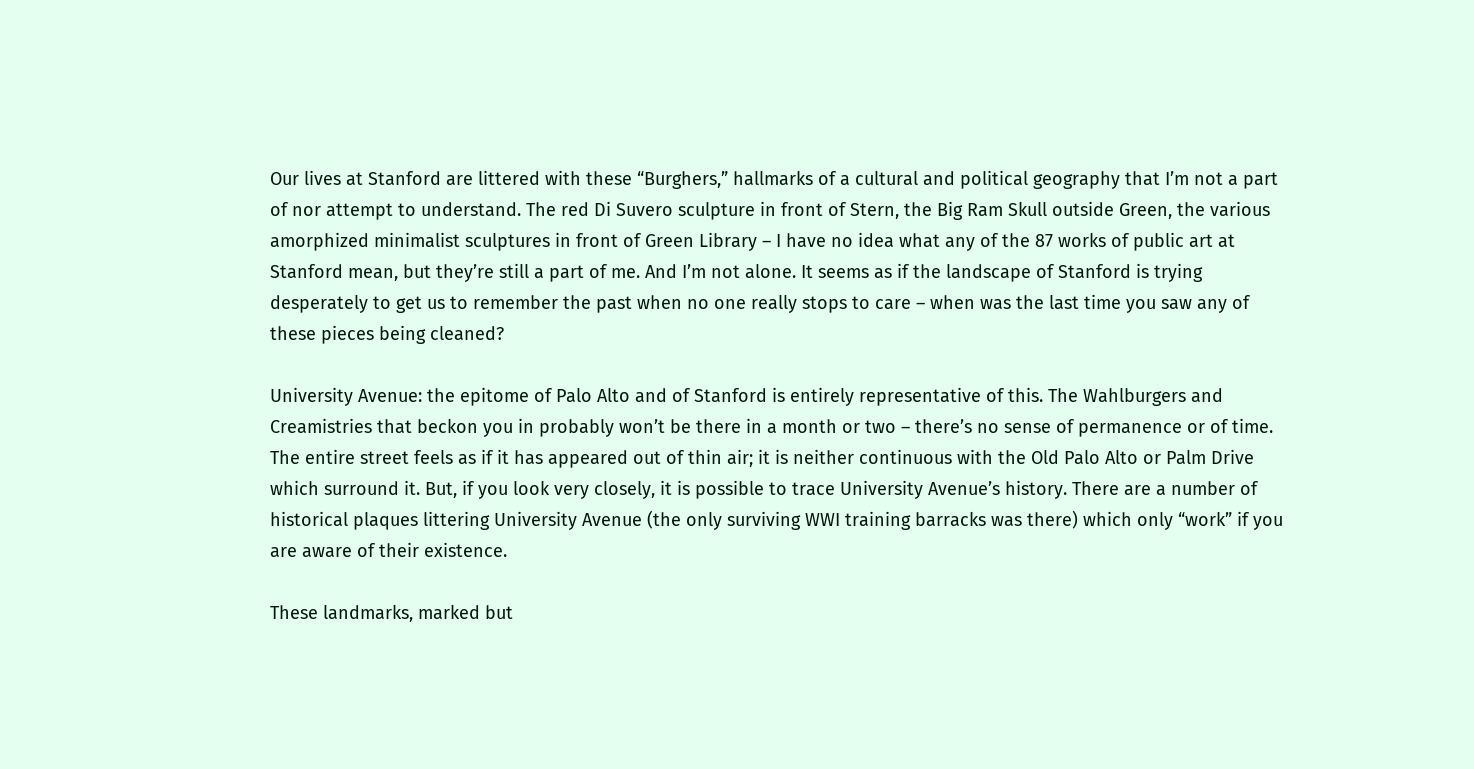Our lives at Stanford are littered with these “Burghers,” hallmarks of a cultural and political geography that I’m not a part of nor attempt to understand. The red Di Suvero sculpture in front of Stern, the Big Ram Skull outside Green, the various amorphized minimalist sculptures in front of Green Library – I have no idea what any of the 87 works of public art at Stanford mean, but they’re still a part of me. And I’m not alone. It seems as if the landscape of Stanford is trying desperately to get us to remember the past when no one really stops to care – when was the last time you saw any of these pieces being cleaned?

University Avenue: the epitome of Palo Alto and of Stanford is entirely representative of this. The Wahlburgers and Creamistries that beckon you in probably won’t be there in a month or two – there’s no sense of permanence or of time. The entire street feels as if it has appeared out of thin air; it is neither continuous with the Old Palo Alto or Palm Drive which surround it. But, if you look very closely, it is possible to trace University Avenue’s history. There are a number of historical plaques littering University Avenue (the only surviving WWI training barracks was there) which only “work” if you are aware of their existence.

These landmarks, marked but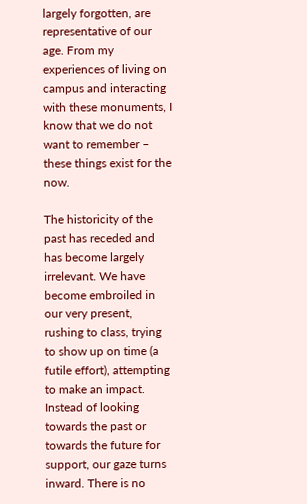largely forgotten, are representative of our age. From my experiences of living on campus and interacting with these monuments, I know that we do not want to remember – these things exist for the now.

The historicity of the past has receded and has become largely irrelevant. We have become embroiled in our very present, rushing to class, trying to show up on time (a futile effort), attempting to make an impact. Instead of looking towards the past or towards the future for support, our gaze turns inward. There is no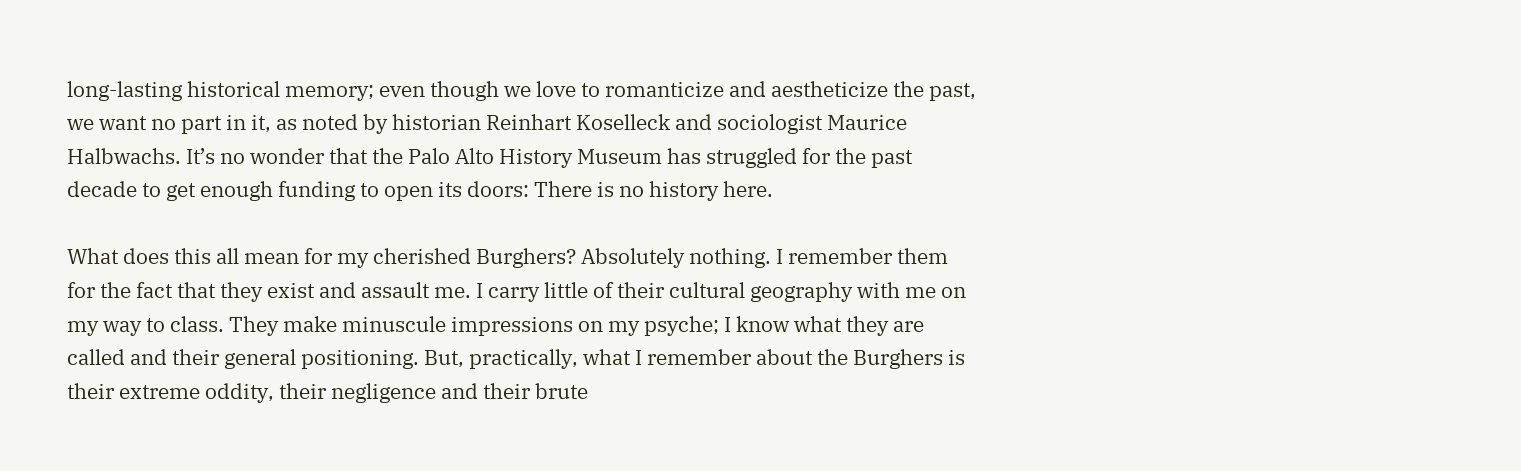long-lasting historical memory; even though we love to romanticize and aestheticize the past, we want no part in it, as noted by historian Reinhart Koselleck and sociologist Maurice Halbwachs. It’s no wonder that the Palo Alto History Museum has struggled for the past decade to get enough funding to open its doors: There is no history here.

What does this all mean for my cherished Burghers? Absolutely nothing. I remember them for the fact that they exist and assault me. I carry little of their cultural geography with me on my way to class. They make minuscule impressions on my psyche; I know what they are called and their general positioning. But, practically, what I remember about the Burghers is their extreme oddity, their negligence and their brute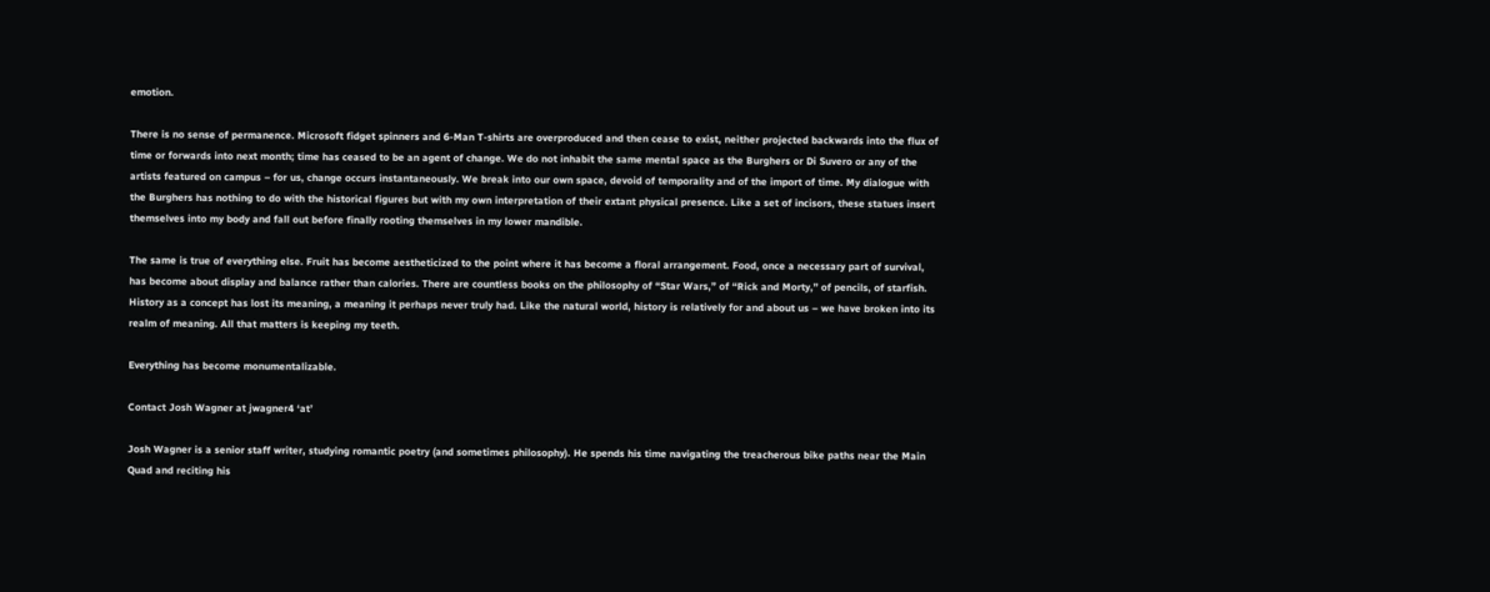emotion.

There is no sense of permanence. Microsoft fidget spinners and 6-Man T-shirts are overproduced and then cease to exist, neither projected backwards into the flux of time or forwards into next month; time has ceased to be an agent of change. We do not inhabit the same mental space as the Burghers or Di Suvero or any of the artists featured on campus – for us, change occurs instantaneously. We break into our own space, devoid of temporality and of the import of time. My dialogue with the Burghers has nothing to do with the historical figures but with my own interpretation of their extant physical presence. Like a set of incisors, these statues insert themselves into my body and fall out before finally rooting themselves in my lower mandible.

The same is true of everything else. Fruit has become aestheticized to the point where it has become a floral arrangement. Food, once a necessary part of survival, has become about display and balance rather than calories. There are countless books on the philosophy of “Star Wars,” of “Rick and Morty,” of pencils, of starfish. History as a concept has lost its meaning, a meaning it perhaps never truly had. Like the natural world, history is relatively for and about us – we have broken into its realm of meaning. All that matters is keeping my teeth.

Everything has become monumentalizable.

Contact Josh Wagner at jwagner4 ‘at’

Josh Wagner is a senior staff writer, studying romantic poetry (and sometimes philosophy). He spends his time navigating the treacherous bike paths near the Main Quad and reciting his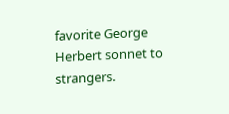favorite George Herbert sonnet to strangers.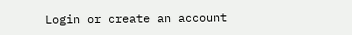Login or create an account